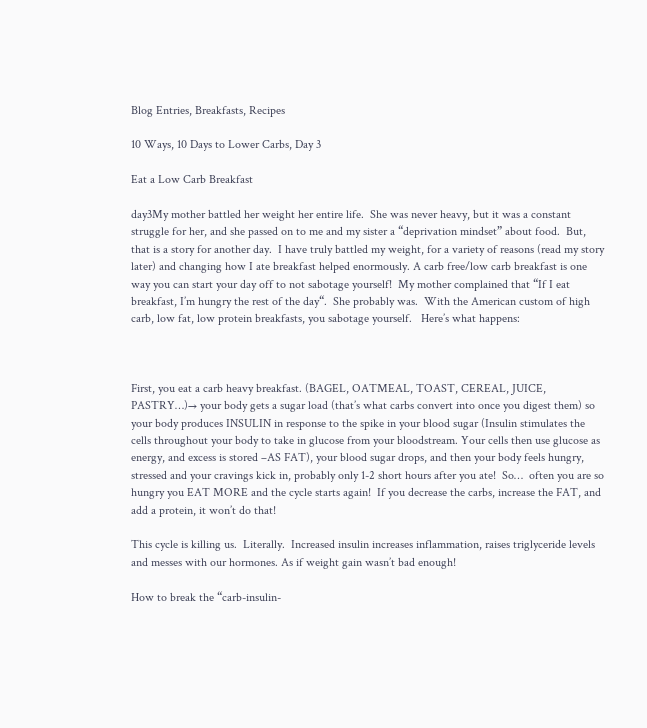Blog Entries, Breakfasts, Recipes

10 Ways, 10 Days to Lower Carbs, Day 3

Eat a Low Carb Breakfast

day3My mother battled her weight her entire life.  She was never heavy, but it was a constant struggle for her, and she passed on to me and my sister a “deprivation mindset” about food.  But, that is a story for another day.  I have truly battled my weight, for a variety of reasons (read my story later) and changing how I ate breakfast helped enormously. A carb free/low carb breakfast is one way you can start your day off to not sabotage yourself!  My mother complained that “If I eat breakfast, I’m hungry the rest of the day“.  She probably was.  With the American custom of high carb, low fat, low protein breakfasts, you sabotage yourself.   Here’s what happens:



First, you eat a carb heavy breakfast. (BAGEL, OATMEAL, TOAST, CEREAL, JUICE, PASTRY…)→ your body gets a sugar load (that’s what carbs convert into once you digest them) so your body produces INSULIN in response to the spike in your blood sugar (Insulin stimulates the cells throughout your body to take in glucose from your bloodstream. Your cells then use glucose as energy, and excess is stored –AS FAT), your blood sugar drops, and then your body feels hungry, stressed and your cravings kick in, probably only 1-2 short hours after you ate!  So…  often you are so hungry you EAT MORE and the cycle starts again!  If you decrease the carbs, increase the FAT, and add a protein, it won’t do that!

This cycle is killing us.  Literally.  Increased insulin increases inflammation, raises triglyceride levels and messes with our hormones. As if weight gain wasn’t bad enough!

How to break the “carb-insulin-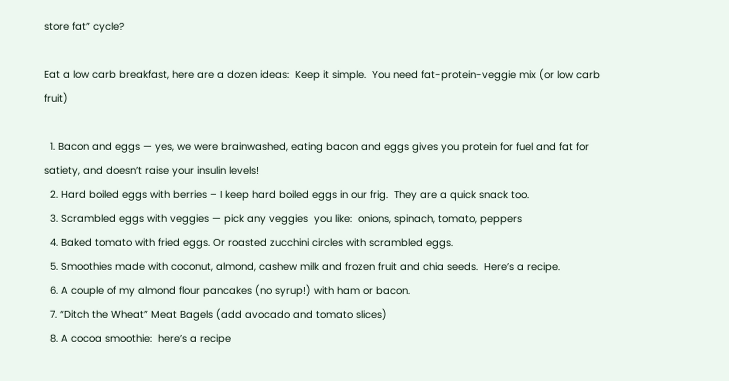store fat” cycle?

Eat a low carb breakfast, here are a dozen ideas:  Keep it simple.  You need fat-protein-veggie mix (or low carb fruit)

  1. Bacon and eggs — yes, we were brainwashed, eating bacon and eggs gives you protein for fuel and fat for satiety, and doesn’t raise your insulin levels!
  2. Hard boiled eggs with berries – I keep hard boiled eggs in our frig.  They are a quick snack too.
  3. Scrambled eggs with veggies — pick any veggies  you like:  onions, spinach, tomato, peppers
  4. Baked tomato with fried eggs. Or roasted zucchini circles with scrambled eggs.
  5. Smoothies made with coconut, almond, cashew milk and frozen fruit and chia seeds.  Here’s a recipe.
  6. A couple of my almond flour pancakes (no syrup!) with ham or bacon.
  7. “Ditch the Wheat” Meat Bagels (add avocado and tomato slices)
  8. A cocoa smoothie:  here’s a recipe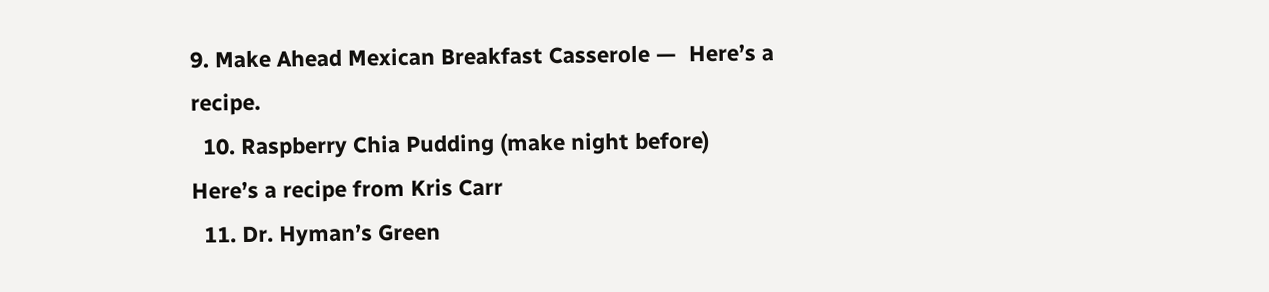9. Make Ahead Mexican Breakfast Casserole —  Here’s a recipe.
  10. Raspberry Chia Pudding (make night before)  Here’s a recipe from Kris Carr
  11. Dr. Hyman’s Green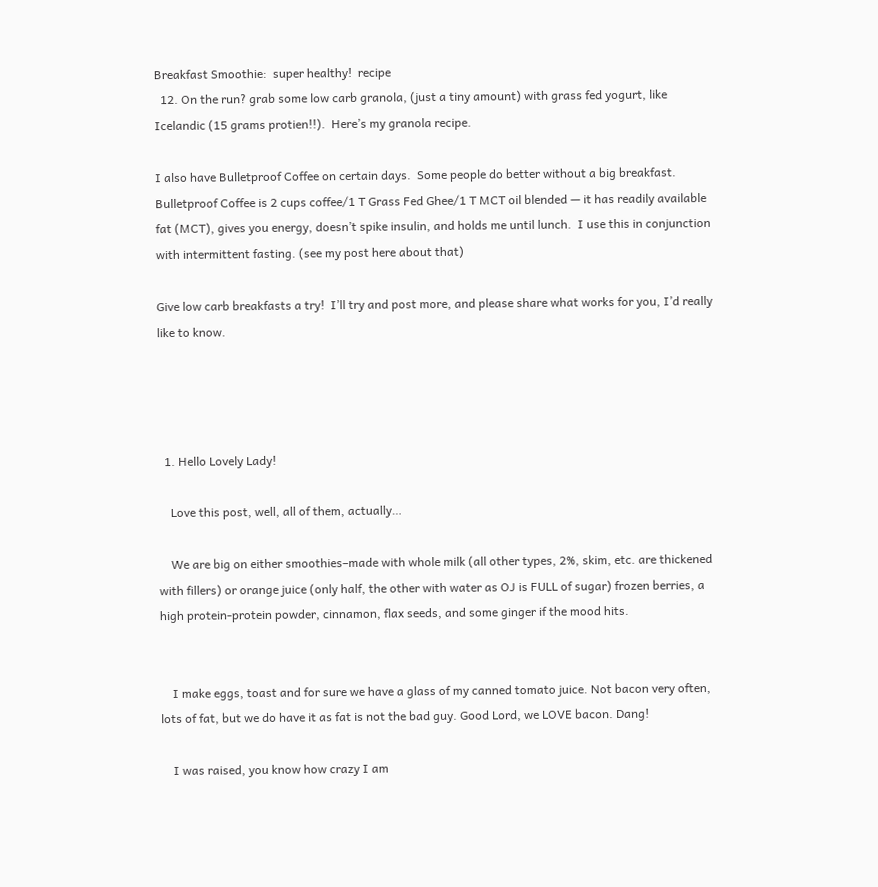Breakfast Smoothie:  super healthy!  recipe
  12. On the run? grab some low carb granola, (just a tiny amount) with grass fed yogurt, like Icelandic (15 grams protien!!).  Here’s my granola recipe.

I also have Bulletproof Coffee on certain days.  Some people do better without a big breakfast.  Bulletproof Coffee is 2 cups coffee/1 T Grass Fed Ghee/1 T MCT oil blended — it has readily available fat (MCT), gives you energy, doesn’t spike insulin, and holds me until lunch.  I use this in conjunction with intermittent fasting. (see my post here about that)

Give low carb breakfasts a try!  I’ll try and post more, and please share what works for you, I’d really like to know.




  1. Hello Lovely Lady!

    Love this post, well, all of them, actually…

    We are big on either smoothies–made with whole milk (all other types, 2%, skim, etc. are thickened with fillers) or orange juice (only half, the other with water as OJ is FULL of sugar) frozen berries, a high protein-protein powder, cinnamon, flax seeds, and some ginger if the mood hits.


    I make eggs, toast and for sure we have a glass of my canned tomato juice. Not bacon very often, lots of fat, but we do have it as fat is not the bad guy. Good Lord, we LOVE bacon. Dang!

    I was raised, you know how crazy I am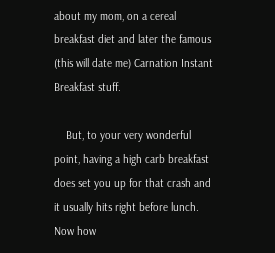about my mom, on a cereal breakfast diet and later the famous (this will date me) Carnation Instant Breakfast stuff.

    But, to your very wonderful point, having a high carb breakfast does set you up for that crash and it usually hits right before lunch. Now how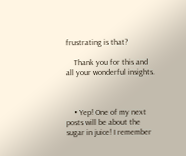frustrating is that?

    Thank you for this and all your wonderful insights.



    • Yep! One of my next posts will be about the sugar in juice! I remember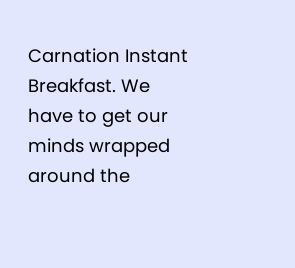Carnation Instant Breakfast. We have to get our minds wrapped around the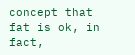concept that fat is ok, in fact,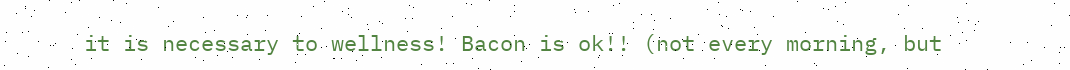it is necessary to wellness! Bacon is ok!! (not every morning, but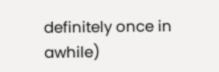definitely once in awhile)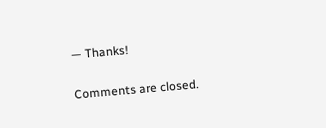— Thanks!

Comments are closed.